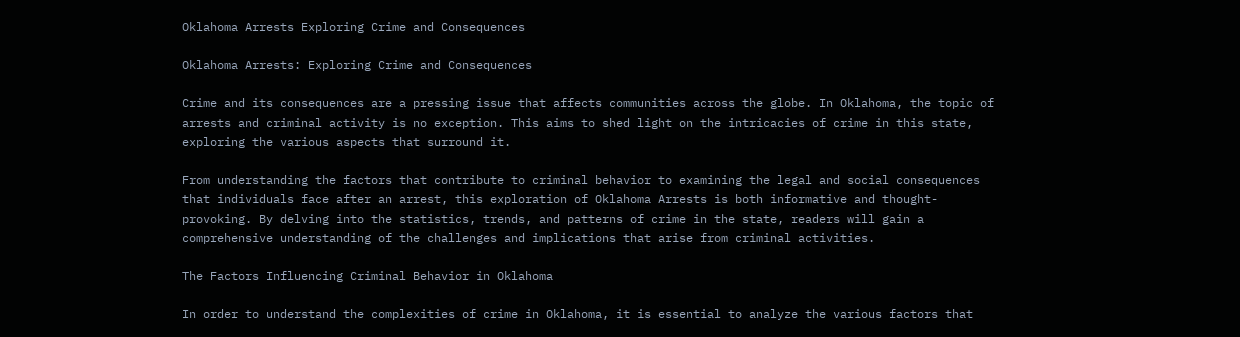Oklahoma Arrests Exploring Crime and Consequences

Oklahoma Arrests: Exploring Crime and Consequences

Crime and its consequences are a pressing issue that affects communities across the globe. In Oklahoma, the topic of arrests and criminal activity is no exception. This aims to shed light on the intricacies of crime in this state, exploring the various aspects that surround it.

From understanding the factors that contribute to criminal behavior to examining the legal and social consequences that individuals face after an arrest, this exploration of Oklahoma Arrests is both informative and thought-provoking. By delving into the statistics, trends, and patterns of crime in the state, readers will gain a comprehensive understanding of the challenges and implications that arise from criminal activities.

The Factors Influencing Criminal Behavior in Oklahoma

In order to understand the complexities of crime in Oklahoma, it is essential to analyze the various factors that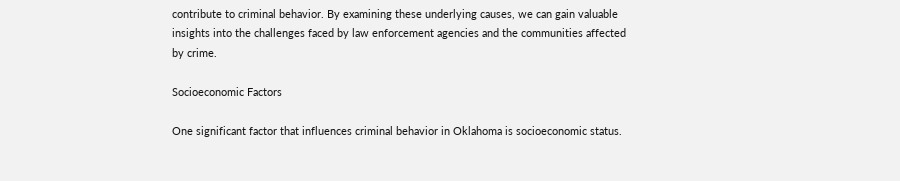contribute to criminal behavior. By examining these underlying causes, we can gain valuable insights into the challenges faced by law enforcement agencies and the communities affected by crime.

Socioeconomic Factors

One significant factor that influences criminal behavior in Oklahoma is socioeconomic status.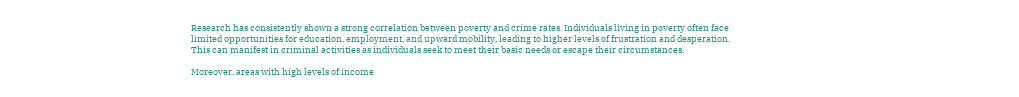Research has consistently shown a strong correlation between poverty and crime rates. Individuals living in poverty often face limited opportunities for education, employment, and upward mobility, leading to higher levels of frustration and desperation. This can manifest in criminal activities as individuals seek to meet their basic needs or escape their circumstances.

Moreover, areas with high levels of income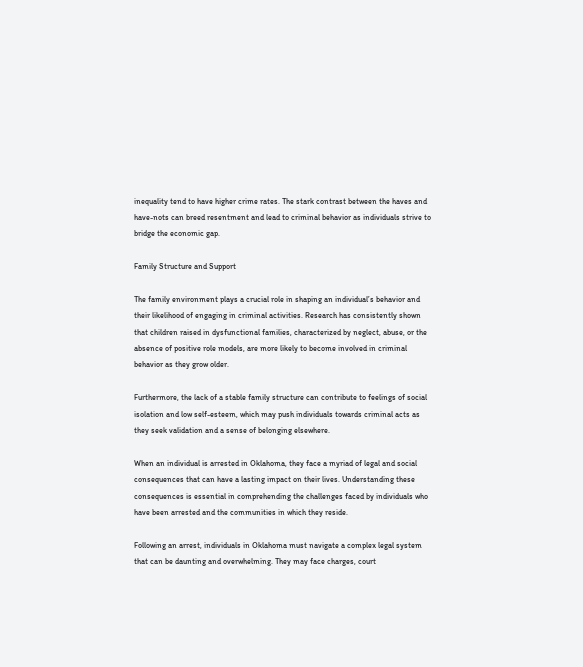inequality tend to have higher crime rates. The stark contrast between the haves and have-nots can breed resentment and lead to criminal behavior as individuals strive to bridge the economic gap.

Family Structure and Support

The family environment plays a crucial role in shaping an individual’s behavior and their likelihood of engaging in criminal activities. Research has consistently shown that children raised in dysfunctional families, characterized by neglect, abuse, or the absence of positive role models, are more likely to become involved in criminal behavior as they grow older.

Furthermore, the lack of a stable family structure can contribute to feelings of social isolation and low self-esteem, which may push individuals towards criminal acts as they seek validation and a sense of belonging elsewhere.

When an individual is arrested in Oklahoma, they face a myriad of legal and social consequences that can have a lasting impact on their lives. Understanding these consequences is essential in comprehending the challenges faced by individuals who have been arrested and the communities in which they reside.

Following an arrest, individuals in Oklahoma must navigate a complex legal system that can be daunting and overwhelming. They may face charges, court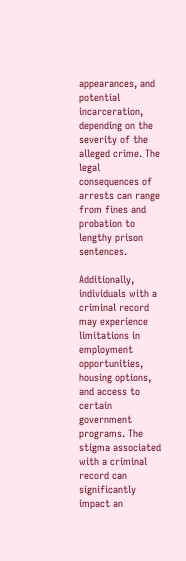appearances, and potential incarceration, depending on the severity of the alleged crime. The legal consequences of arrests can range from fines and probation to lengthy prison sentences.

Additionally, individuals with a criminal record may experience limitations in employment opportunities, housing options, and access to certain government programs. The stigma associated with a criminal record can significantly impact an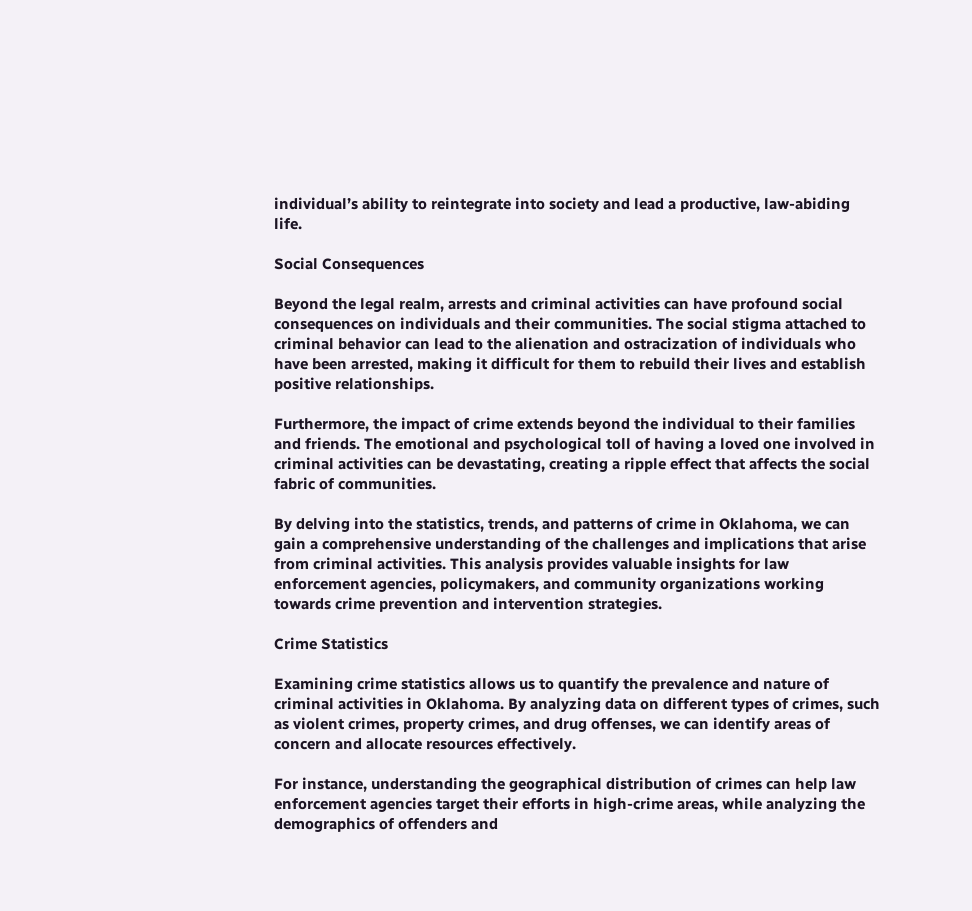individual’s ability to reintegrate into society and lead a productive, law-abiding life.

Social Consequences

Beyond the legal realm, arrests and criminal activities can have profound social consequences on individuals and their communities. The social stigma attached to criminal behavior can lead to the alienation and ostracization of individuals who have been arrested, making it difficult for them to rebuild their lives and establish positive relationships.

Furthermore, the impact of crime extends beyond the individual to their families and friends. The emotional and psychological toll of having a loved one involved in criminal activities can be devastating, creating a ripple effect that affects the social fabric of communities.

By delving into the statistics, trends, and patterns of crime in Oklahoma, we can gain a comprehensive understanding of the challenges and implications that arise from criminal activities. This analysis provides valuable insights for law enforcement agencies, policymakers, and community organizations working towards crime prevention and intervention strategies.

Crime Statistics

Examining crime statistics allows us to quantify the prevalence and nature of criminal activities in Oklahoma. By analyzing data on different types of crimes, such as violent crimes, property crimes, and drug offenses, we can identify areas of concern and allocate resources effectively.

For instance, understanding the geographical distribution of crimes can help law enforcement agencies target their efforts in high-crime areas, while analyzing the demographics of offenders and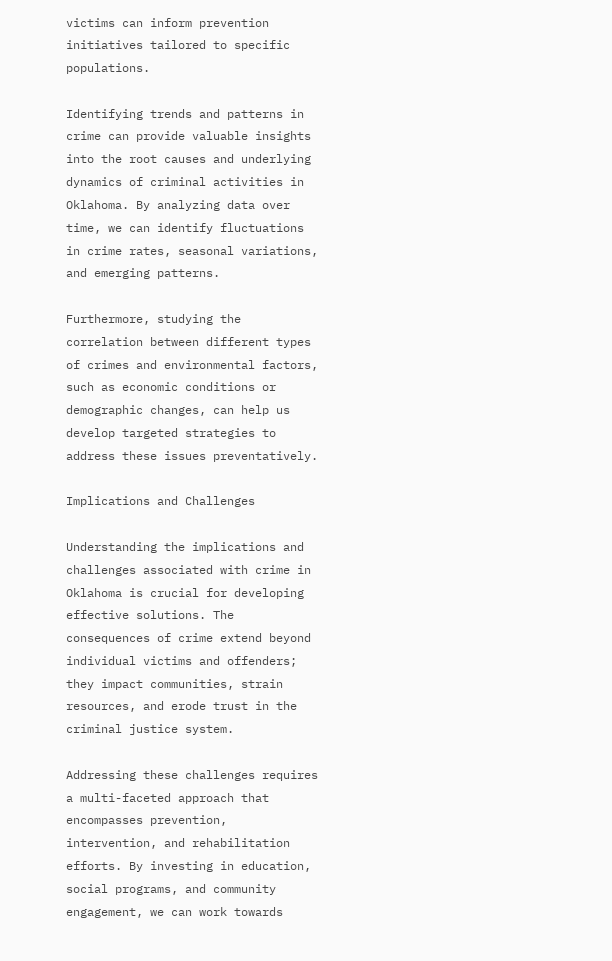victims can inform prevention initiatives tailored to specific populations.

Identifying trends and patterns in crime can provide valuable insights into the root causes and underlying dynamics of criminal activities in Oklahoma. By analyzing data over time, we can identify fluctuations in crime rates, seasonal variations, and emerging patterns.

Furthermore, studying the correlation between different types of crimes and environmental factors, such as economic conditions or demographic changes, can help us develop targeted strategies to address these issues preventatively.

Implications and Challenges

Understanding the implications and challenges associated with crime in Oklahoma is crucial for developing effective solutions. The consequences of crime extend beyond individual victims and offenders; they impact communities, strain resources, and erode trust in the criminal justice system.

Addressing these challenges requires a multi-faceted approach that encompasses prevention, intervention, and rehabilitation efforts. By investing in education, social programs, and community engagement, we can work towards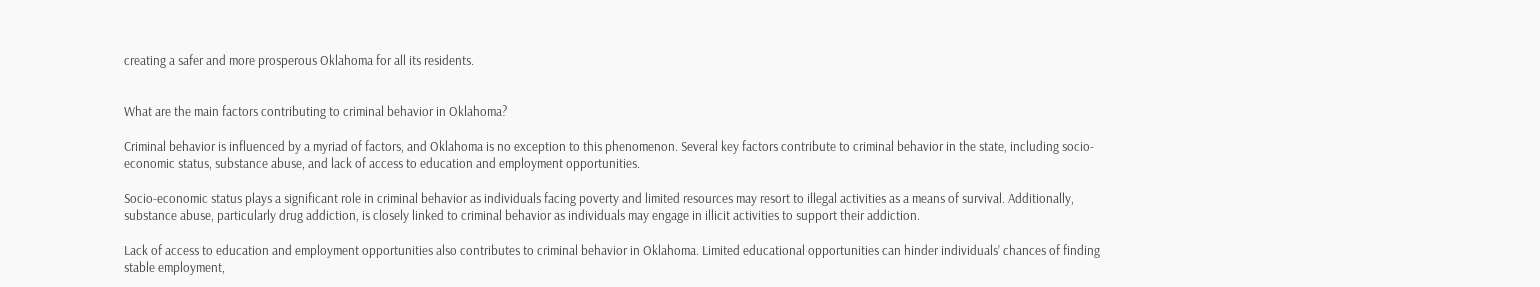creating a safer and more prosperous Oklahoma for all its residents.


What are the main factors contributing to criminal behavior in Oklahoma?

Criminal behavior is influenced by a myriad of factors, and Oklahoma is no exception to this phenomenon. Several key factors contribute to criminal behavior in the state, including socio-economic status, substance abuse, and lack of access to education and employment opportunities.

Socio-economic status plays a significant role in criminal behavior as individuals facing poverty and limited resources may resort to illegal activities as a means of survival. Additionally, substance abuse, particularly drug addiction, is closely linked to criminal behavior as individuals may engage in illicit activities to support their addiction.

Lack of access to education and employment opportunities also contributes to criminal behavior in Oklahoma. Limited educational opportunities can hinder individuals’ chances of finding stable employment,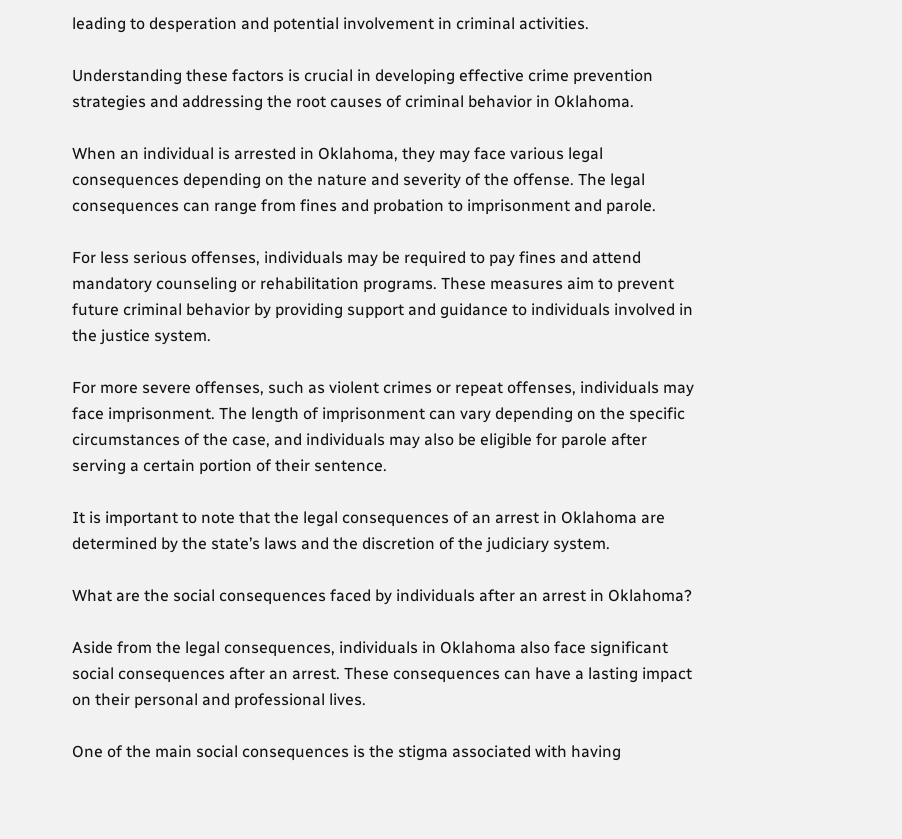leading to desperation and potential involvement in criminal activities.

Understanding these factors is crucial in developing effective crime prevention strategies and addressing the root causes of criminal behavior in Oklahoma.

When an individual is arrested in Oklahoma, they may face various legal consequences depending on the nature and severity of the offense. The legal consequences can range from fines and probation to imprisonment and parole.

For less serious offenses, individuals may be required to pay fines and attend mandatory counseling or rehabilitation programs. These measures aim to prevent future criminal behavior by providing support and guidance to individuals involved in the justice system.

For more severe offenses, such as violent crimes or repeat offenses, individuals may face imprisonment. The length of imprisonment can vary depending on the specific circumstances of the case, and individuals may also be eligible for parole after serving a certain portion of their sentence.

It is important to note that the legal consequences of an arrest in Oklahoma are determined by the state’s laws and the discretion of the judiciary system.

What are the social consequences faced by individuals after an arrest in Oklahoma?

Aside from the legal consequences, individuals in Oklahoma also face significant social consequences after an arrest. These consequences can have a lasting impact on their personal and professional lives.

One of the main social consequences is the stigma associated with having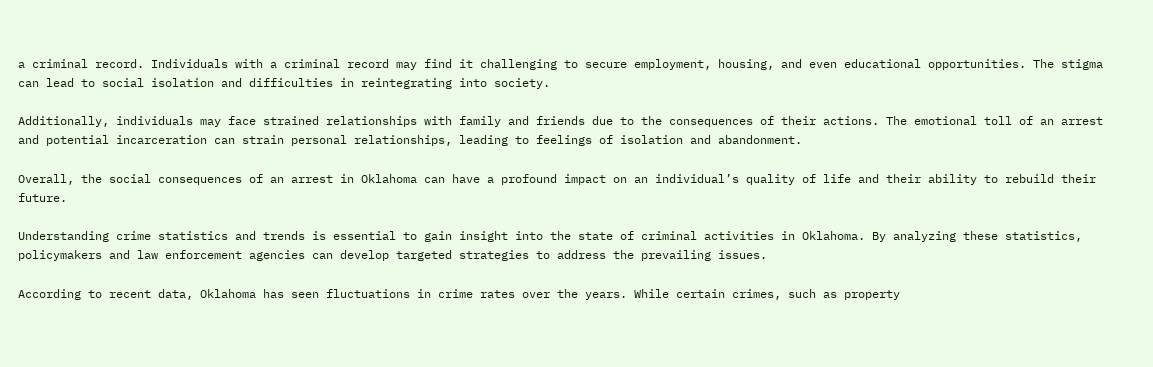a criminal record. Individuals with a criminal record may find it challenging to secure employment, housing, and even educational opportunities. The stigma can lead to social isolation and difficulties in reintegrating into society.

Additionally, individuals may face strained relationships with family and friends due to the consequences of their actions. The emotional toll of an arrest and potential incarceration can strain personal relationships, leading to feelings of isolation and abandonment.

Overall, the social consequences of an arrest in Oklahoma can have a profound impact on an individual’s quality of life and their ability to rebuild their future.

Understanding crime statistics and trends is essential to gain insight into the state of criminal activities in Oklahoma. By analyzing these statistics, policymakers and law enforcement agencies can develop targeted strategies to address the prevailing issues.

According to recent data, Oklahoma has seen fluctuations in crime rates over the years. While certain crimes, such as property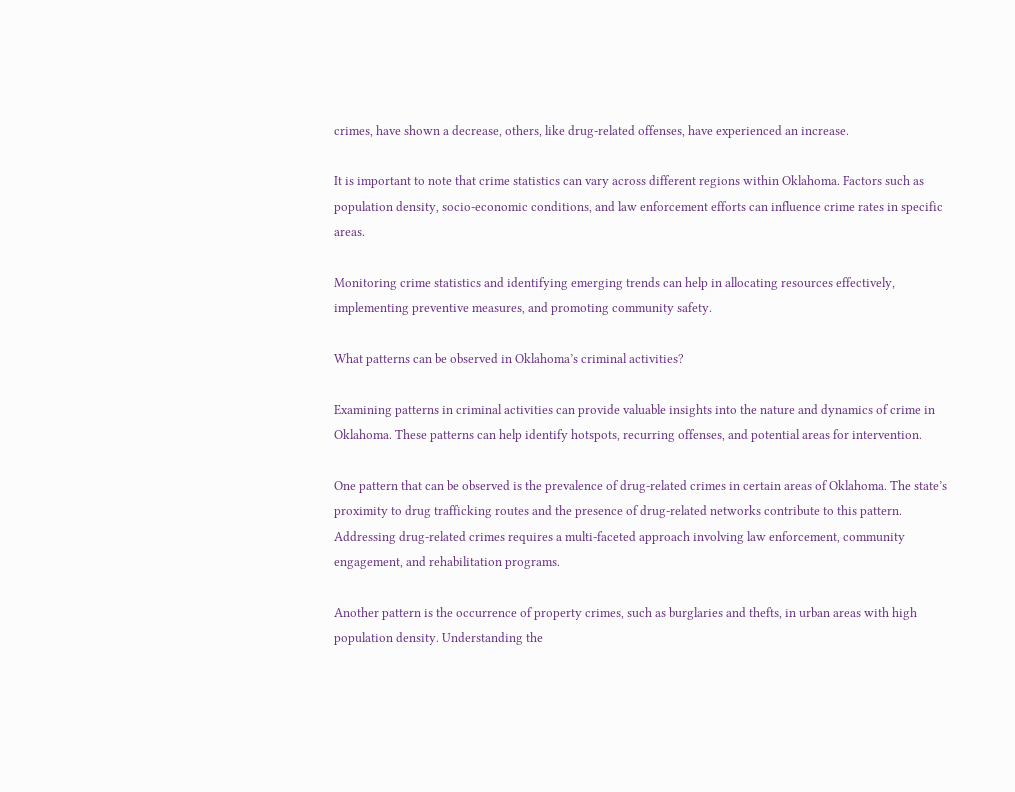crimes, have shown a decrease, others, like drug-related offenses, have experienced an increase.

It is important to note that crime statistics can vary across different regions within Oklahoma. Factors such as population density, socio-economic conditions, and law enforcement efforts can influence crime rates in specific areas.

Monitoring crime statistics and identifying emerging trends can help in allocating resources effectively, implementing preventive measures, and promoting community safety.

What patterns can be observed in Oklahoma’s criminal activities?

Examining patterns in criminal activities can provide valuable insights into the nature and dynamics of crime in Oklahoma. These patterns can help identify hotspots, recurring offenses, and potential areas for intervention.

One pattern that can be observed is the prevalence of drug-related crimes in certain areas of Oklahoma. The state’s proximity to drug trafficking routes and the presence of drug-related networks contribute to this pattern. Addressing drug-related crimes requires a multi-faceted approach involving law enforcement, community engagement, and rehabilitation programs.

Another pattern is the occurrence of property crimes, such as burglaries and thefts, in urban areas with high population density. Understanding the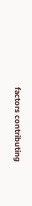factors contributing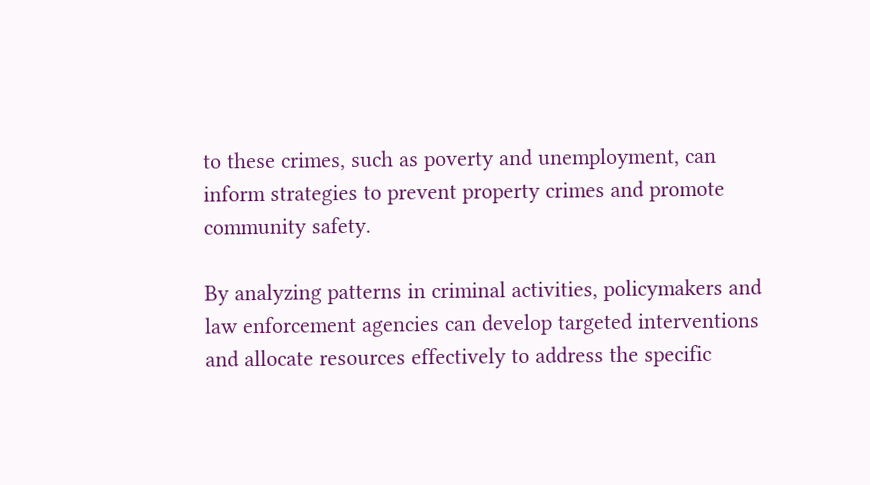to these crimes, such as poverty and unemployment, can inform strategies to prevent property crimes and promote community safety.

By analyzing patterns in criminal activities, policymakers and law enforcement agencies can develop targeted interventions and allocate resources effectively to address the specific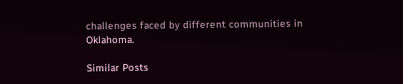challenges faced by different communities in Oklahoma.

Similar Posts